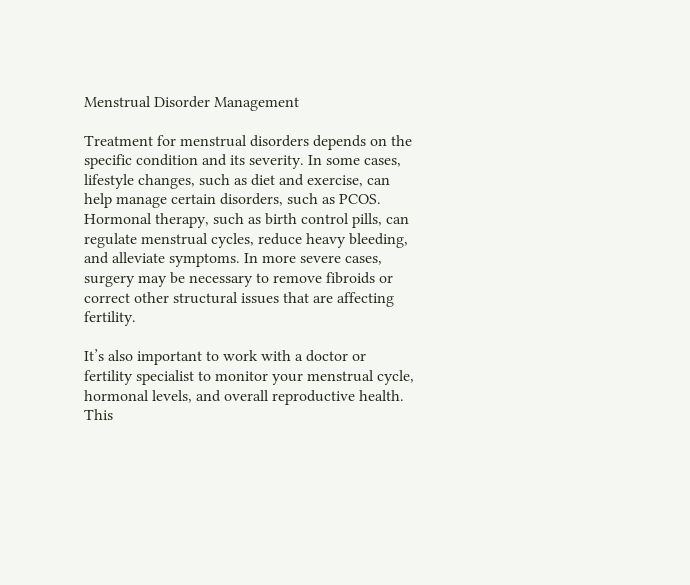Menstrual Disorder Management

Treatment for menstrual disorders depends on the specific condition and its severity. In some cases, lifestyle changes, such as diet and exercise, can help manage certain disorders, such as PCOS. Hormonal therapy, such as birth control pills, can regulate menstrual cycles, reduce heavy bleeding, and alleviate symptoms. In more severe cases, surgery may be necessary to remove fibroids or correct other structural issues that are affecting fertility.

It’s also important to work with a doctor or fertility specialist to monitor your menstrual cycle, hormonal levels, and overall reproductive health. This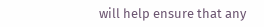will help ensure that any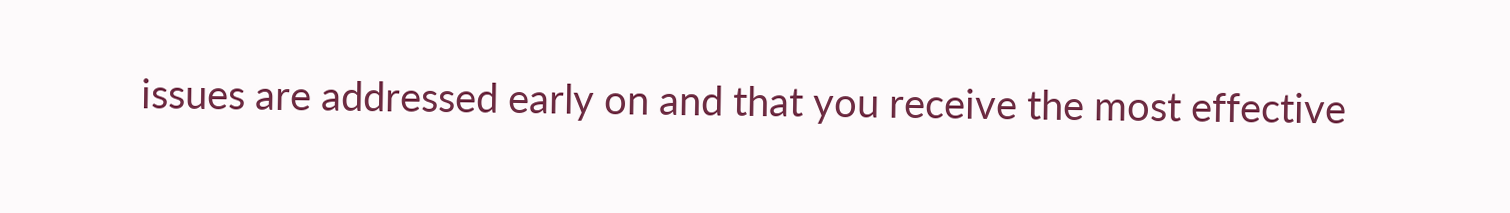issues are addressed early on and that you receive the most effective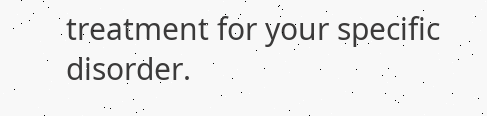treatment for your specific disorder.